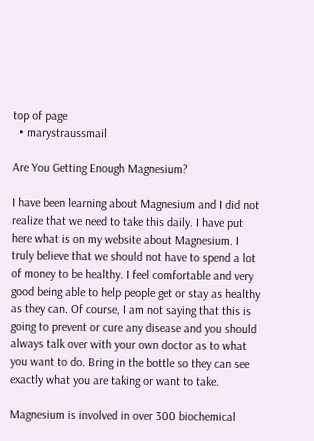top of page
  • marystraussmail

Are You Getting Enough Magnesium?

I have been learning about Magnesium and I did not realize that we need to take this daily. I have put here what is on my website about Magnesium. I truly believe that we should not have to spend a lot of money to be healthy. I feel comfortable and very good being able to help people get or stay as healthy as they can. Of course, I am not saying that this is going to prevent or cure any disease and you should always talk over with your own doctor as to what you want to do. Bring in the bottle so they can see exactly what you are taking or want to take.

Magnesium is involved in over 300 biochemical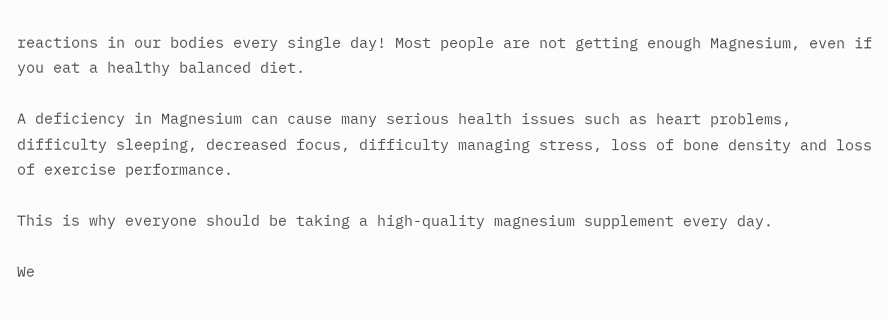reactions in our bodies every single day! Most people are not getting enough Magnesium, even if you eat a healthy balanced diet.

A deficiency in Magnesium can cause many serious health issues such as heart problems, difficulty sleeping, decreased focus, difficulty managing stress, loss of bone density and loss of exercise performance.

This is why everyone should be taking a high-quality magnesium supplement every day.

We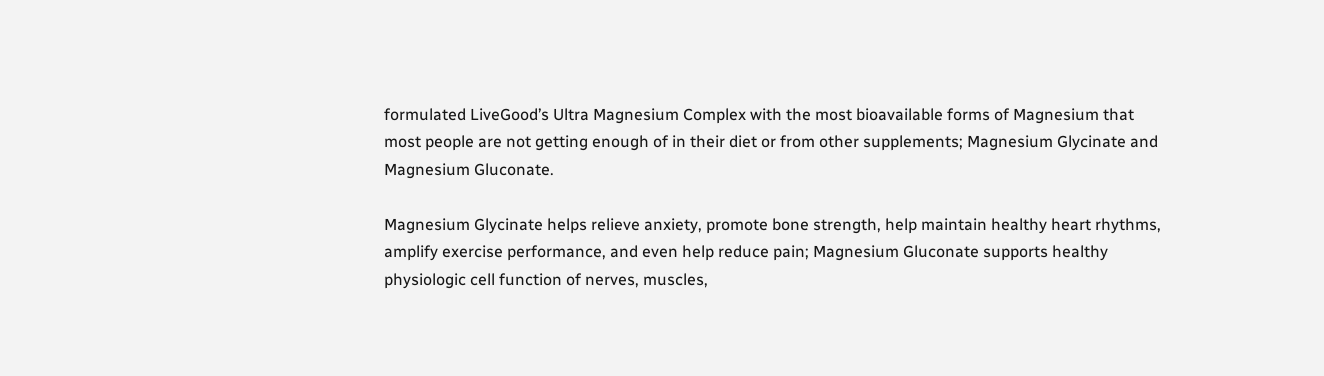formulated LiveGood’s Ultra Magnesium Complex with the most bioavailable forms of Magnesium that most people are not getting enough of in their diet or from other supplements; Magnesium Glycinate and Magnesium Gluconate.

Magnesium Glycinate helps relieve anxiety, promote bone strength, help maintain healthy heart rhythms, amplify exercise performance, and even help reduce pain; Magnesium Gluconate supports healthy physiologic cell function of nerves, muscles,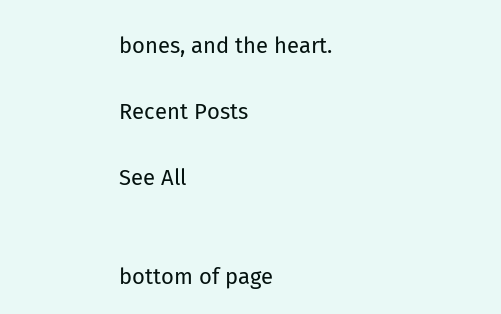bones, and the heart.

Recent Posts

See All


bottom of page